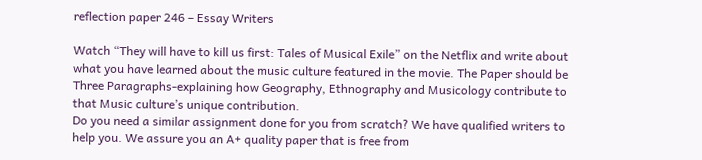reflection paper 246 – Essay Writers

Watch “They will have to kill us first: Tales of Musical Exile” on the Netflix and write about what you have learned about the music culture featured in the movie. The Paper should be Three Paragraphs-explaining how Geography, Ethnography and Musicology contribute to that Music culture’s unique contribution.
Do you need a similar assignment done for you from scratch? We have qualified writers to help you. We assure you an A+ quality paper that is free from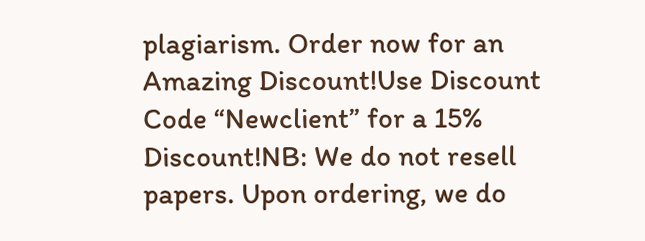plagiarism. Order now for an Amazing Discount!Use Discount Code “Newclient” for a 15% Discount!NB: We do not resell papers. Upon ordering, we do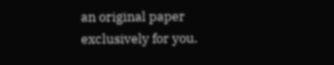an original paper exclusively for you.